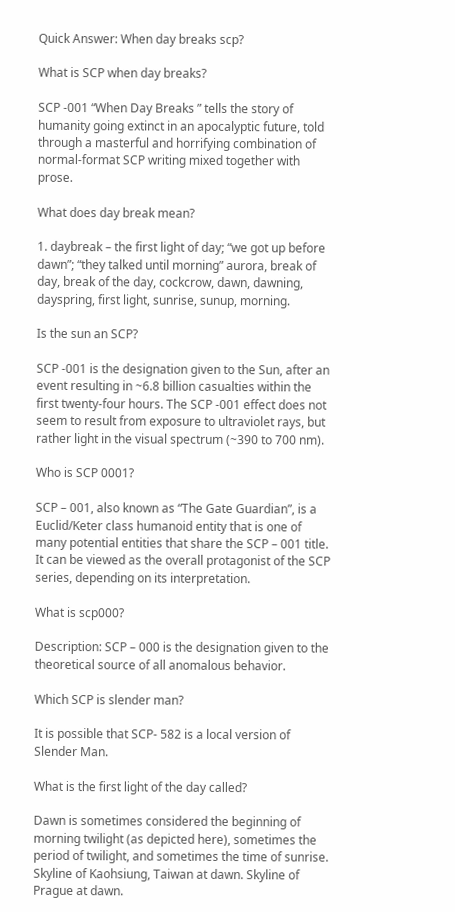Quick Answer: When day breaks scp?

What is SCP when day breaks?

SCP -001 “When Day Breaks ” tells the story of humanity going extinct in an apocalyptic future, told through a masterful and horrifying combination of normal-format SCP writing mixed together with prose.

What does day break mean?

1. daybreak – the first light of day; “we got up before dawn”; “they talked until morning” aurora, break of day, break of the day, cockcrow, dawn, dawning, dayspring, first light, sunrise, sunup, morning.

Is the sun an SCP?

SCP -001 is the designation given to the Sun, after an event resulting in ~6.8 billion casualties within the first twenty-four hours. The SCP -001 effect does not seem to result from exposure to ultraviolet rays, but rather light in the visual spectrum (~390 to 700 nm).

Who is SCP 0001?

SCP – 001, also known as “The Gate Guardian”, is a Euclid/Keter class humanoid entity that is one of many potential entities that share the SCP – 001 title. It can be viewed as the overall protagonist of the SCP series, depending on its interpretation.

What is scp000?

Description: SCP – 000 is the designation given to the theoretical source of all anomalous behavior.

Which SCP is slender man?

It is possible that SCP- 582 is a local version of Slender Man.

What is the first light of the day called?

Dawn is sometimes considered the beginning of morning twilight (as depicted here), sometimes the period of twilight, and sometimes the time of sunrise. Skyline of Kaohsiung, Taiwan at dawn. Skyline of Prague at dawn.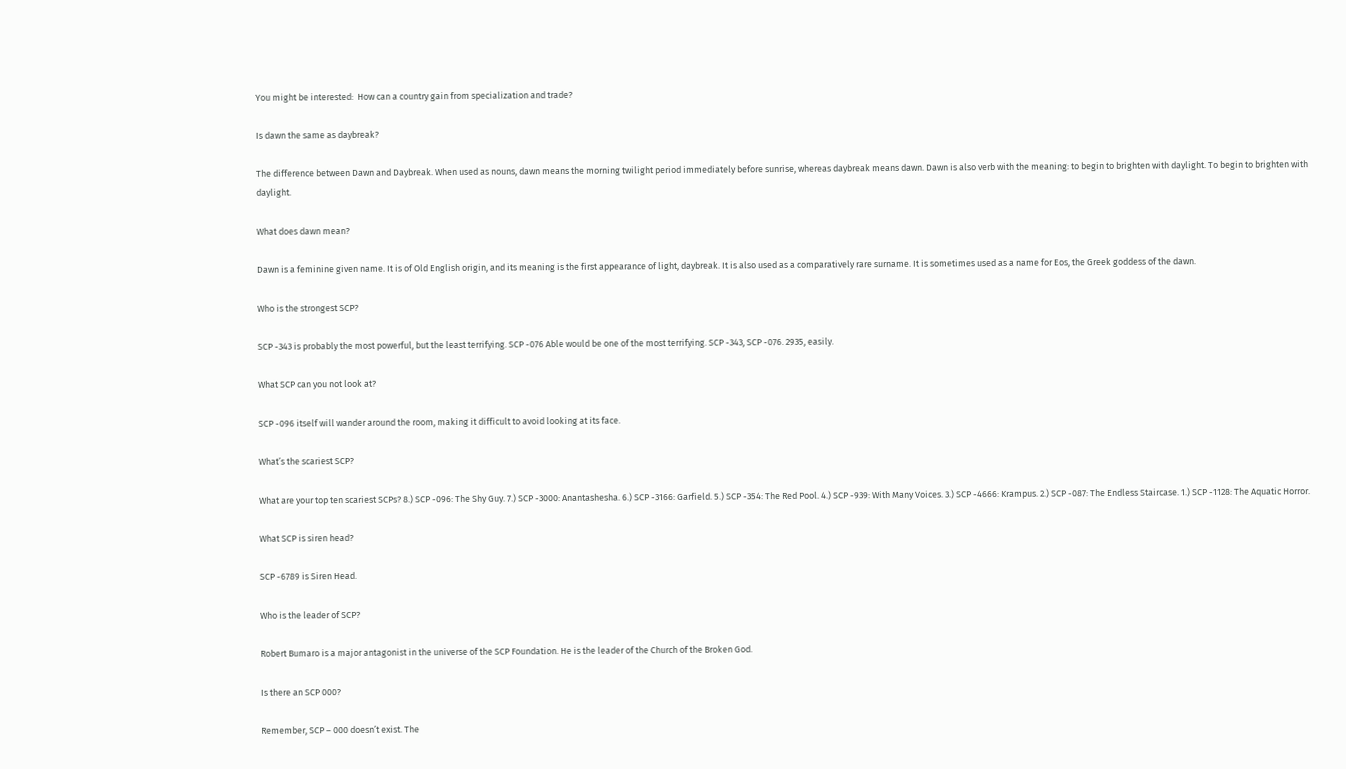You might be interested:  How can a country gain from specialization and trade?

Is dawn the same as daybreak?

The difference between Dawn and Daybreak. When used as nouns, dawn means the morning twilight period immediately before sunrise, whereas daybreak means dawn. Dawn is also verb with the meaning: to begin to brighten with daylight. To begin to brighten with daylight.

What does dawn mean?

Dawn is a feminine given name. It is of Old English origin, and its meaning is the first appearance of light, daybreak. It is also used as a comparatively rare surname. It is sometimes used as a name for Eos, the Greek goddess of the dawn.

Who is the strongest SCP?

SCP -343 is probably the most powerful, but the least terrifying. SCP -076 Able would be one of the most terrifying. SCP -343, SCP -076. 2935, easily.

What SCP can you not look at?

SCP -096 itself will wander around the room, making it difficult to avoid looking at its face.

What’s the scariest SCP?

What are your top ten scariest SCPs? 8.) SCP -096: The Shy Guy. 7.) SCP -3000: Anantashesha. 6.) SCP -3166: Garfield. 5.) SCP -354: The Red Pool. 4.) SCP -939: With Many Voices. 3.) SCP -4666: Krampus. 2.) SCP -087: The Endless Staircase. 1.) SCP -1128: The Aquatic Horror.

What SCP is siren head?

SCP -6789 is Siren Head.

Who is the leader of SCP?

Robert Bumaro is a major antagonist in the universe of the SCP Foundation. He is the leader of the Church of the Broken God.

Is there an SCP 000?

Remember, SCP – 000 doesn’t exist. The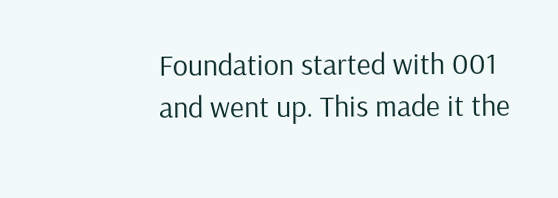Foundation started with 001 and went up. This made it the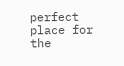perfect place for the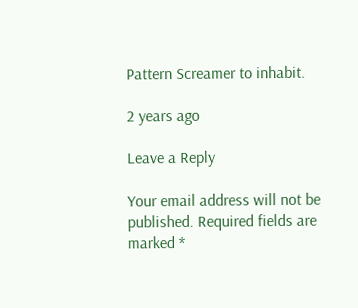Pattern Screamer to inhabit.

2 years ago

Leave a Reply

Your email address will not be published. Required fields are marked *